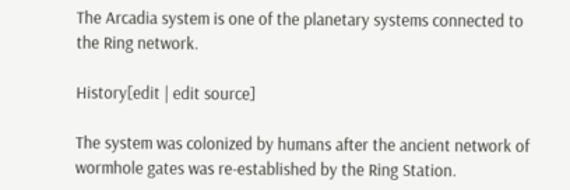The Arcadia system is one of the planetary systems connected to the Ring network.

History[edit | edit source]

The system was colonized by humans after the ancient network of wormhole gates was re-established by the Ring Station.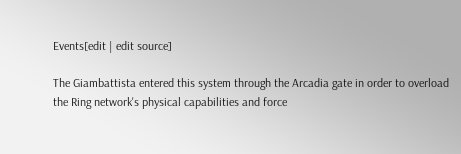Events[edit | edit source]

The Giambattista entered this system through the Arcadia gate in order to overload the Ring network's physical capabilities and force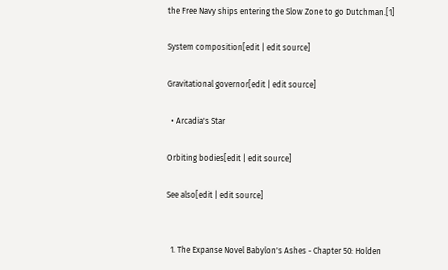the Free Navy ships entering the Slow Zone to go Dutchman.[1]

System composition[edit | edit source]

Gravitational governor[edit | edit source]

  • Arcadia's Star

Orbiting bodies[edit | edit source]

See also[edit | edit source]


  1. The Expanse Novel Babylon's Ashes - Chapter 50: Holden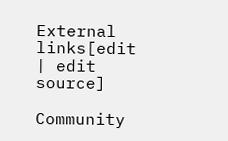External links[edit | edit source]

Community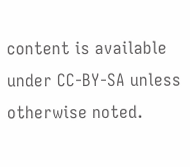content is available under CC-BY-SA unless otherwise noted.